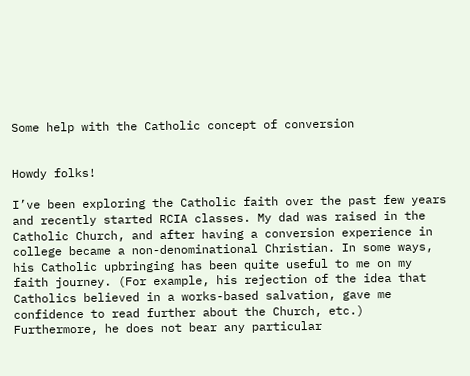Some help with the Catholic concept of conversion


Howdy folks!

I’ve been exploring the Catholic faith over the past few years and recently started RCIA classes. My dad was raised in the Catholic Church, and after having a conversion experience in college became a non-denominational Christian. In some ways, his Catholic upbringing has been quite useful to me on my faith journey. (For example, his rejection of the idea that Catholics believed in a works-based salvation, gave me confidence to read further about the Church, etc.) Furthermore, he does not bear any particular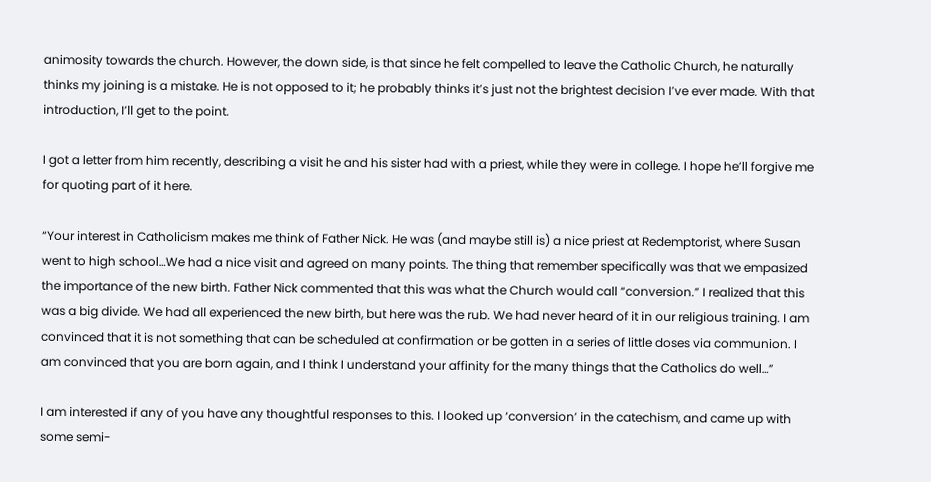animosity towards the church. However, the down side, is that since he felt compelled to leave the Catholic Church, he naturally thinks my joining is a mistake. He is not opposed to it; he probably thinks it’s just not the brightest decision I’ve ever made. With that introduction, I’ll get to the point.

I got a letter from him recently, describing a visit he and his sister had with a priest, while they were in college. I hope he’ll forgive me for quoting part of it here.

“Your interest in Catholicism makes me think of Father Nick. He was (and maybe still is) a nice priest at Redemptorist, where Susan went to high school…We had a nice visit and agreed on many points. The thing that remember specifically was that we empasized the importance of the new birth. Father Nick commented that this was what the Church would call “conversion.” I realized that this was a big divide. We had all experienced the new birth, but here was the rub. We had never heard of it in our religious training. I am convinced that it is not something that can be scheduled at confirmation or be gotten in a series of little doses via communion. I am convinced that you are born again, and I think I understand your affinity for the many things that the Catholics do well…”

I am interested if any of you have any thoughtful responses to this. I looked up ‘conversion’ in the catechism, and came up with some semi-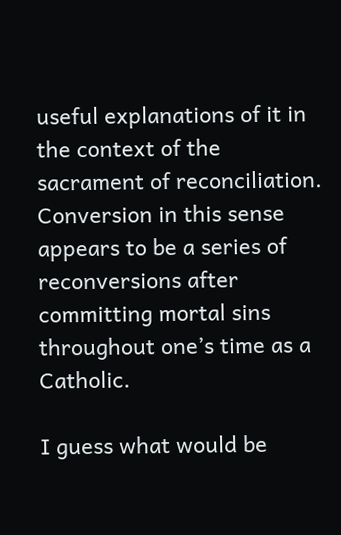useful explanations of it in the context of the sacrament of reconciliation. Conversion in this sense appears to be a series of reconversions after committing mortal sins throughout one’s time as a Catholic.

I guess what would be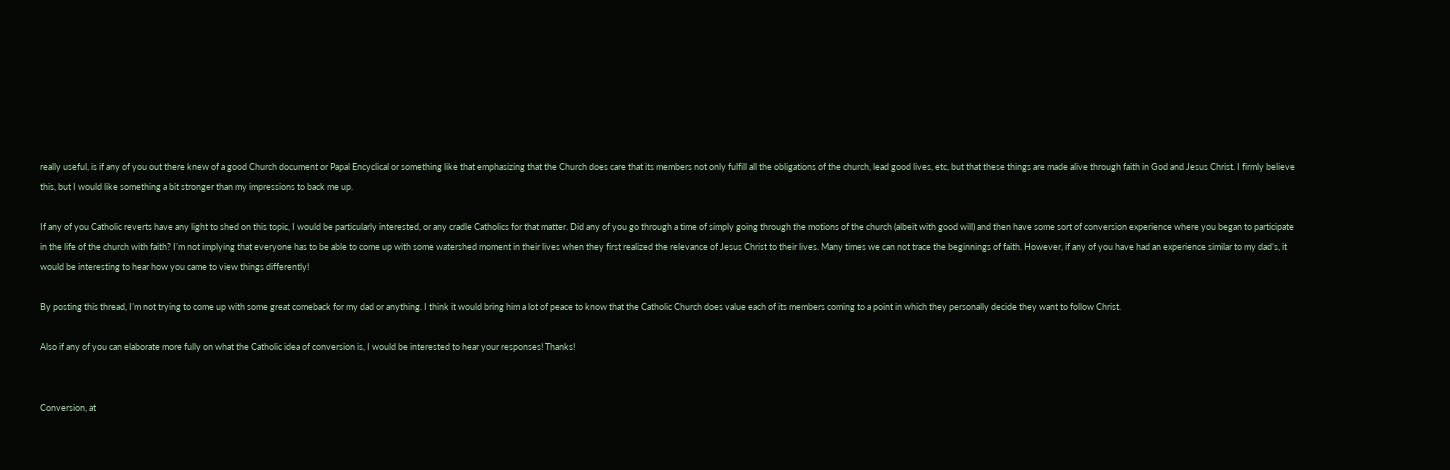really useful, is if any of you out there knew of a good Church document or Papal Encyclical or something like that emphasizing that the Church does care that its members not only fulfill all the obligations of the church, lead good lives, etc, but that these things are made alive through faith in God and Jesus Christ. I firmly believe this, but I would like something a bit stronger than my impressions to back me up.

If any of you Catholic reverts have any light to shed on this topic, I would be particularly interested, or any cradle Catholics for that matter. Did any of you go through a time of simply going through the motions of the church (albeit with good will) and then have some sort of conversion experience where you began to participate in the life of the church with faith? I’m not implying that everyone has to be able to come up with some watershed moment in their lives when they first realized the relevance of Jesus Christ to their lives. Many times we can not trace the beginnings of faith. However, if any of you have had an experience similar to my dad’s, it would be interesting to hear how you came to view things differently!

By posting this thread, I’m not trying to come up with some great comeback for my dad or anything. I think it would bring him a lot of peace to know that the Catholic Church does value each of its members coming to a point in which they personally decide they want to follow Christ.

Also if any of you can elaborate more fully on what the Catholic idea of conversion is, I would be interested to hear your responses! Thanks!


Conversion, at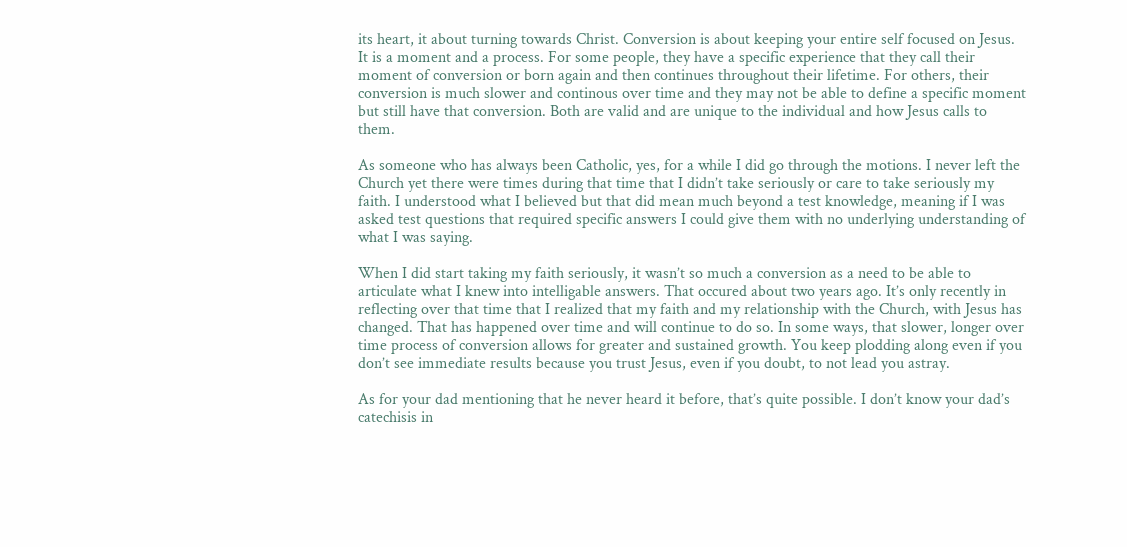its heart, it about turning towards Christ. Conversion is about keeping your entire self focused on Jesus. It is a moment and a process. For some people, they have a specific experience that they call their moment of conversion or born again and then continues throughout their lifetime. For others, their conversion is much slower and continous over time and they may not be able to define a specific moment but still have that conversion. Both are valid and are unique to the individual and how Jesus calls to them.

As someone who has always been Catholic, yes, for a while I did go through the motions. I never left the Church yet there were times during that time that I didn’t take seriously or care to take seriously my faith. I understood what I believed but that did mean much beyond a test knowledge, meaning if I was asked test questions that required specific answers I could give them with no underlying understanding of what I was saying.

When I did start taking my faith seriously, it wasn’t so much a conversion as a need to be able to articulate what I knew into intelligable answers. That occured about two years ago. It’s only recently in reflecting over that time that I realized that my faith and my relationship with the Church, with Jesus has changed. That has happened over time and will continue to do so. In some ways, that slower, longer over time process of conversion allows for greater and sustained growth. You keep plodding along even if you don’t see immediate results because you trust Jesus, even if you doubt, to not lead you astray.

As for your dad mentioning that he never heard it before, that’s quite possible. I don’t know your dad’s catechisis in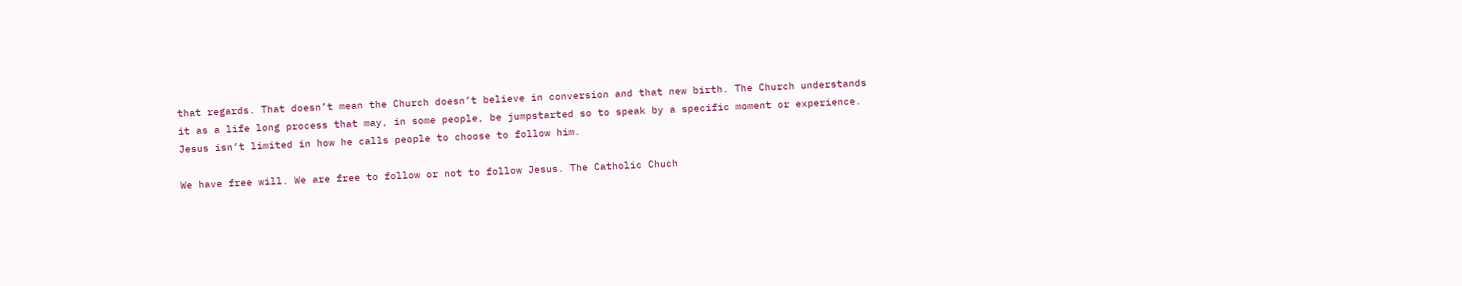that regards. That doesn’t mean the Church doesn’t believe in conversion and that new birth. The Church understands it as a life long process that may, in some people, be jumpstarted so to speak by a specific moment or experience. Jesus isn’t limited in how he calls people to choose to follow him.

We have free will. We are free to follow or not to follow Jesus. The Catholic Chuch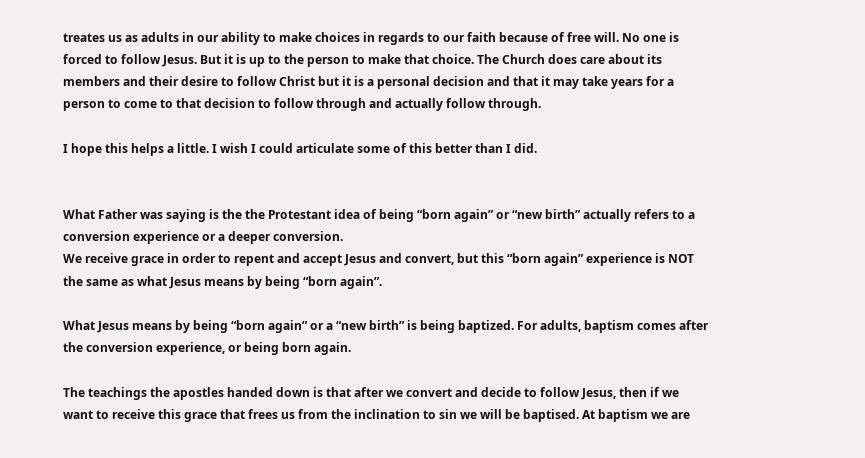treates us as adults in our ability to make choices in regards to our faith because of free will. No one is forced to follow Jesus. But it is up to the person to make that choice. The Church does care about its members and their desire to follow Christ but it is a personal decision and that it may take years for a person to come to that decision to follow through and actually follow through.

I hope this helps a little. I wish I could articulate some of this better than I did.


What Father was saying is the the Protestant idea of being “born again” or “new birth” actually refers to a conversion experience or a deeper conversion.
We receive grace in order to repent and accept Jesus and convert, but this “born again” experience is NOT the same as what Jesus means by being “born again”.

What Jesus means by being “born again” or a “new birth” is being baptized. For adults, baptism comes after the conversion experience, or being born again.

The teachings the apostles handed down is that after we convert and decide to follow Jesus, then if we want to receive this grace that frees us from the inclination to sin we will be baptised. At baptism we are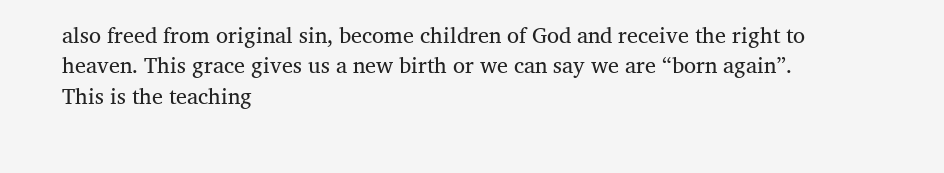also freed from original sin, become children of God and receive the right to heaven. This grace gives us a new birth or we can say we are “born again”. This is the teaching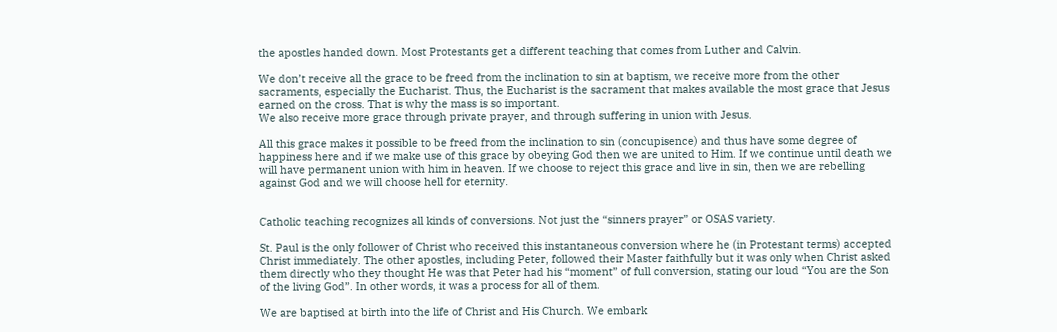the apostles handed down. Most Protestants get a different teaching that comes from Luther and Calvin.

We don’t receive all the grace to be freed from the inclination to sin at baptism, we receive more from the other sacraments, especially the Eucharist. Thus, the Eucharist is the sacrament that makes available the most grace that Jesus earned on the cross. That is why the mass is so important.
We also receive more grace through private prayer, and through suffering in union with Jesus.

All this grace makes it possible to be freed from the inclination to sin (concupisence) and thus have some degree of happiness here and if we make use of this grace by obeying God then we are united to Him. If we continue until death we will have permanent union with him in heaven. If we choose to reject this grace and live in sin, then we are rebelling against God and we will choose hell for eternity.


Catholic teaching recognizes all kinds of conversions. Not just the “sinners prayer” or OSAS variety.

St. Paul is the only follower of Christ who received this instantaneous conversion where he (in Protestant terms) accepted Christ immediately. The other apostles, including Peter, followed their Master faithfully but it was only when Christ asked them directly who they thought He was that Peter had his “moment” of full conversion, stating our loud “You are the Son of the living God”. In other words, it was a process for all of them.

We are baptised at birth into the life of Christ and His Church. We embark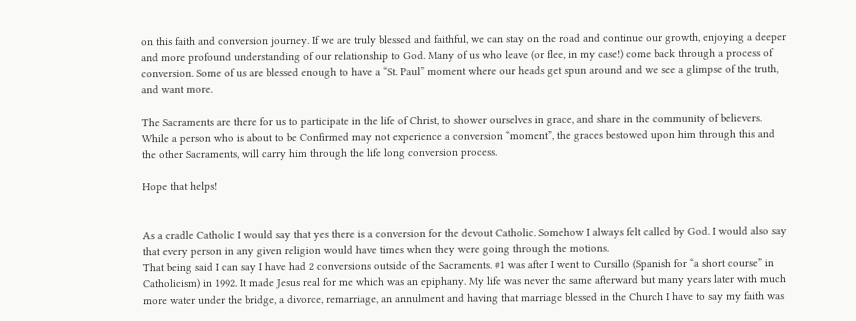on this faith and conversion journey. If we are truly blessed and faithful, we can stay on the road and continue our growth, enjoying a deeper and more profound understanding of our relationship to God. Many of us who leave (or flee, in my case!) come back through a process of conversion. Some of us are blessed enough to have a “St. Paul” moment where our heads get spun around and we see a glimpse of the truth, and want more.

The Sacraments are there for us to participate in the life of Christ, to shower ourselves in grace, and share in the community of believers. While a person who is about to be Confirmed may not experience a conversion “moment”, the graces bestowed upon him through this and the other Sacraments, will carry him through the life long conversion process.

Hope that helps!


As a cradle Catholic I would say that yes there is a conversion for the devout Catholic. Somehow I always felt called by God. I would also say that every person in any given religion would have times when they were going through the motions.
That being said I can say I have had 2 conversions outside of the Sacraments. #1 was after I went to Cursillo (Spanish for “a short course” in Catholicism) in 1992. It made Jesus real for me which was an epiphany. My life was never the same afterward but many years later with much more water under the bridge, a divorce, remarriage, an annulment and having that marriage blessed in the Church I have to say my faith was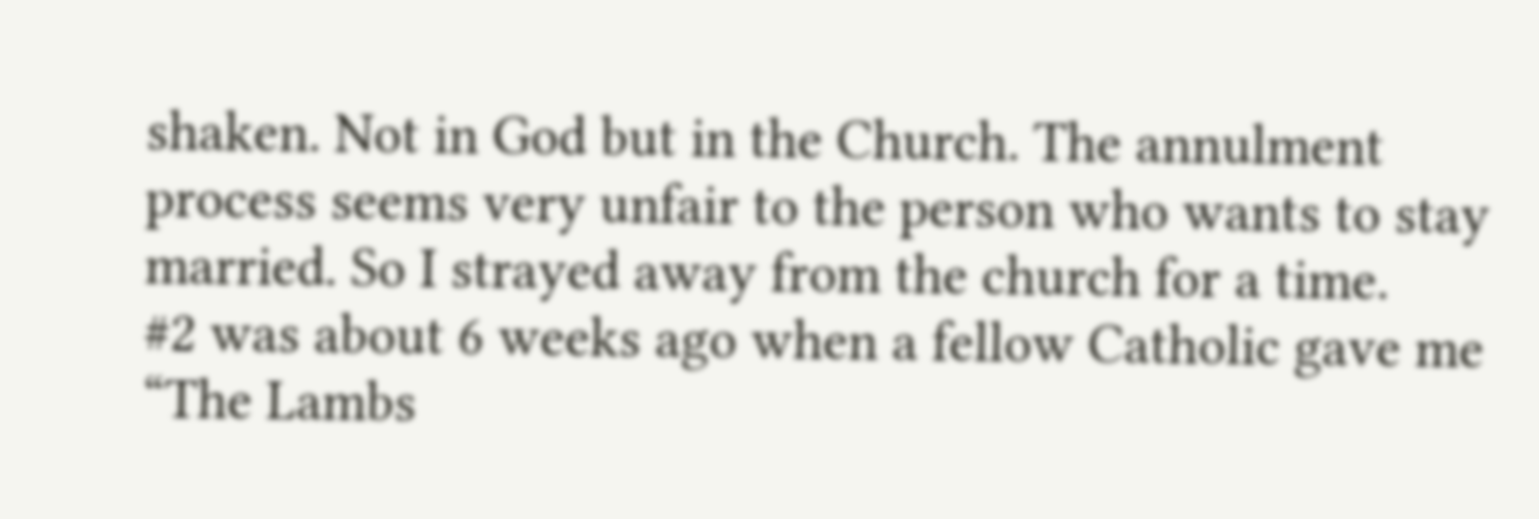shaken. Not in God but in the Church. The annulment process seems very unfair to the person who wants to stay married. So I strayed away from the church for a time.
#2 was about 6 weeks ago when a fellow Catholic gave me “The Lambs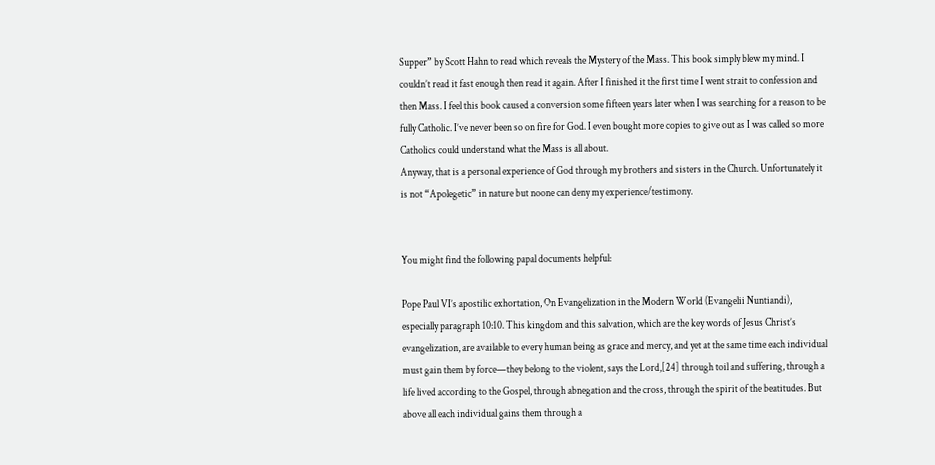Supper” by Scott Hahn to read which reveals the Mystery of the Mass. This book simply blew my mind. I couldn’t read it fast enough then read it again. After I finished it the first time I went strait to confession and then Mass. I feel this book caused a conversion some fifteen years later when I was searching for a reason to be fully Catholic. I’ve never been so on fire for God. I even bought more copies to give out as I was called so more Catholics could understand what the Mass is all about.
Anyway, that is a personal experience of God through my brothers and sisters in the Church. Unfortunately it is not “Apolegetic” in nature but noone can deny my experience/testimony.


You might find the following papal documents helpful:

Pope Paul VI’s apostilic exhortation, On Evangelization in the Modern World (Evangelii Nuntiandi), especially paragraph 10:10. This kingdom and this salvation, which are the key words of Jesus Christ’s evangelization, are available to every human being as grace and mercy, and yet at the same time each individual must gain them by force—they belong to the violent, says the Lord,[24] through toil and suffering, through a life lived according to the Gospel, through abnegation and the cross, through the spirit of the beatitudes. But above all each individual gains them through a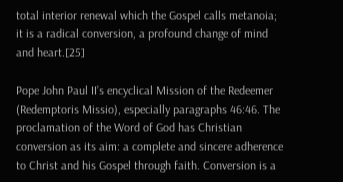total interior renewal which the Gospel calls metanoia; it is a radical conversion, a profound change of mind and heart.[25]

Pope John Paul II’s encyclical Mission of the Redeemer (Redemptoris Missio), especially paragraphs 46:46. The proclamation of the Word of God has Christian conversion as its aim: a complete and sincere adherence to Christ and his Gospel through faith. Conversion is a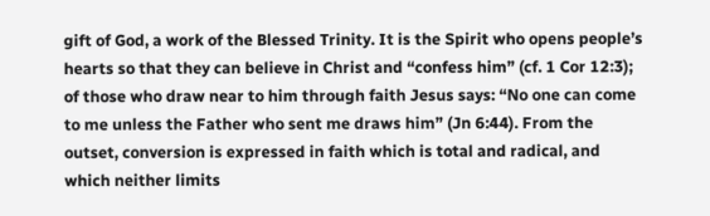gift of God, a work of the Blessed Trinity. It is the Spirit who opens people’s hearts so that they can believe in Christ and “confess him” (cf. 1 Cor 12:3); of those who draw near to him through faith Jesus says: “No one can come to me unless the Father who sent me draws him” (Jn 6:44). From the outset, conversion is expressed in faith which is total and radical, and which neither limits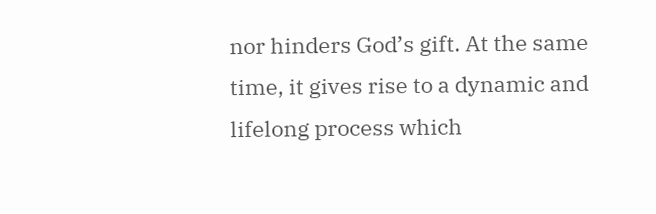nor hinders God’s gift. At the same time, it gives rise to a dynamic and lifelong process which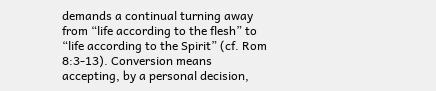demands a continual turning away from “life according to the flesh” to “life according to the Spirit” (cf. Rom 8:3-13). Conversion means accepting, by a personal decision,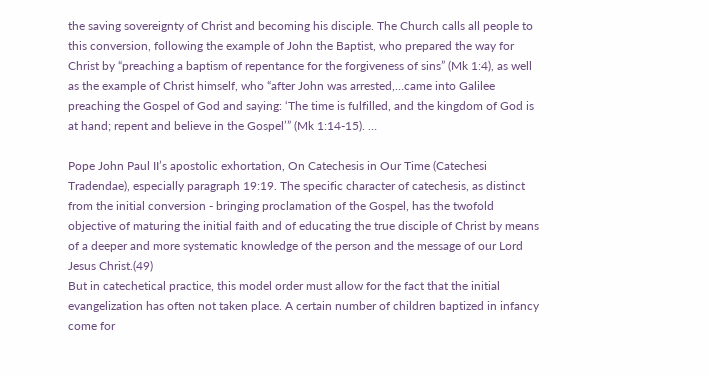the saving sovereignty of Christ and becoming his disciple. The Church calls all people to this conversion, following the example of John the Baptist, who prepared the way for Christ by “preaching a baptism of repentance for the forgiveness of sins” (Mk 1:4), as well as the example of Christ himself, who “after John was arrested,…came into Galilee preaching the Gospel of God and saying: ‘The time is fulfilled, and the kingdom of God is at hand; repent and believe in the Gospel’” (Mk 1:14-15). …

Pope John Paul II’s apostolic exhortation, On Catechesis in Our Time (Catechesi Tradendae), especially paragraph 19:19. The specific character of catechesis, as distinct from the initial conversion - bringing proclamation of the Gospel, has the twofold objective of maturing the initial faith and of educating the true disciple of Christ by means of a deeper and more systematic knowledge of the person and the message of our Lord Jesus Christ.(49)
But in catechetical practice, this model order must allow for the fact that the initial evangelization has often not taken place. A certain number of children baptized in infancy come for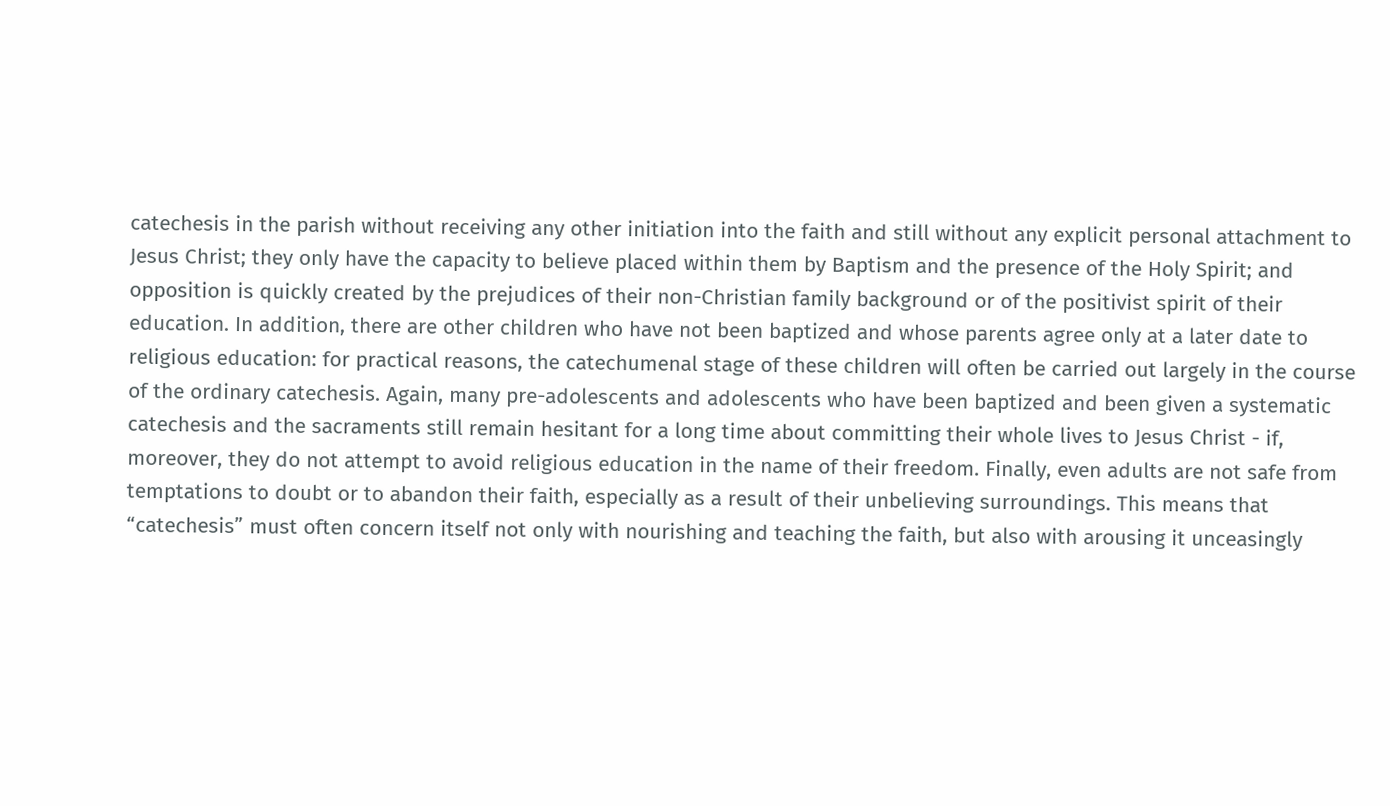catechesis in the parish without receiving any other initiation into the faith and still without any explicit personal attachment to Jesus Christ; they only have the capacity to believe placed within them by Baptism and the presence of the Holy Spirit; and opposition is quickly created by the prejudices of their non-Christian family background or of the positivist spirit of their education. In addition, there are other children who have not been baptized and whose parents agree only at a later date to religious education: for practical reasons, the catechumenal stage of these children will often be carried out largely in the course of the ordinary catechesis. Again, many pre-adolescents and adolescents who have been baptized and been given a systematic catechesis and the sacraments still remain hesitant for a long time about committing their whole lives to Jesus Christ - if, moreover, they do not attempt to avoid religious education in the name of their freedom. Finally, even adults are not safe from temptations to doubt or to abandon their faith, especially as a result of their unbelieving surroundings. This means that “catechesis” must often concern itself not only with nourishing and teaching the faith, but also with arousing it unceasingly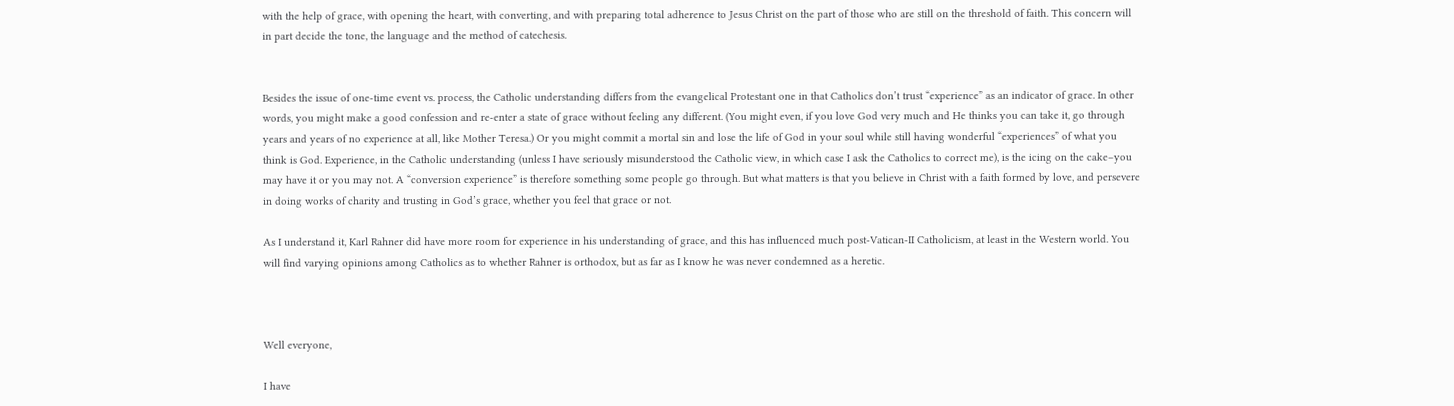with the help of grace, with opening the heart, with converting, and with preparing total adherence to Jesus Christ on the part of those who are still on the threshold of faith. This concern will in part decide the tone, the language and the method of catechesis.


Besides the issue of one-time event vs. process, the Catholic understanding differs from the evangelical Protestant one in that Catholics don’t trust “experience” as an indicator of grace. In other words, you might make a good confession and re-enter a state of grace without feeling any different. (You might even, if you love God very much and He thinks you can take it, go through years and years of no experience at all, like Mother Teresa.) Or you might commit a mortal sin and lose the life of God in your soul while still having wonderful “experiences” of what you think is God. Experience, in the Catholic understanding (unless I have seriously misunderstood the Catholic view, in which case I ask the Catholics to correct me), is the icing on the cake–you may have it or you may not. A “conversion experience” is therefore something some people go through. But what matters is that you believe in Christ with a faith formed by love, and persevere in doing works of charity and trusting in God’s grace, whether you feel that grace or not.

As I understand it, Karl Rahner did have more room for experience in his understanding of grace, and this has influenced much post-Vatican-II Catholicism, at least in the Western world. You will find varying opinions among Catholics as to whether Rahner is orthodox, but as far as I know he was never condemned as a heretic.



Well everyone,

I have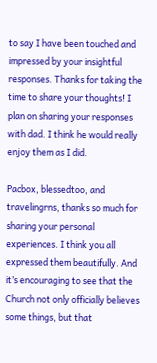to say I have been touched and impressed by your insightful responses. Thanks for taking the time to share your thoughts! I plan on sharing your responses with dad. I think he would really enjoy them as I did.

Pacbox, blessedtoo, and travelingrns, thanks so much for sharing your personal experiences. I think you all expressed them beautifully. And it’s encouraging to see that the Church not only officially believes some things, but that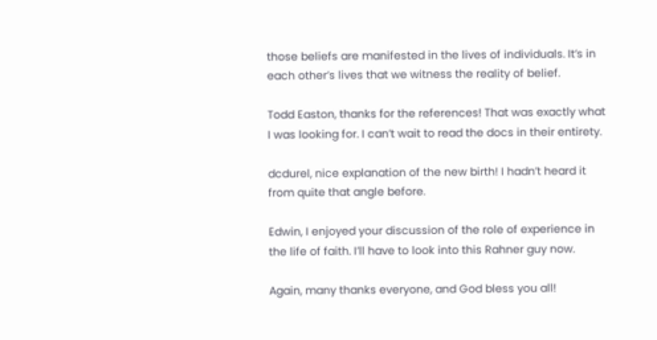those beliefs are manifested in the lives of individuals. It’s in each other’s lives that we witness the reality of belief.

Todd Easton, thanks for the references! That was exactly what I was looking for. I can’t wait to read the docs in their entirety.

dcdurel, nice explanation of the new birth! I hadn’t heard it from quite that angle before.

Edwin, I enjoyed your discussion of the role of experience in the life of faith. I’ll have to look into this Rahner guy now.

Again, many thanks everyone, and God bless you all!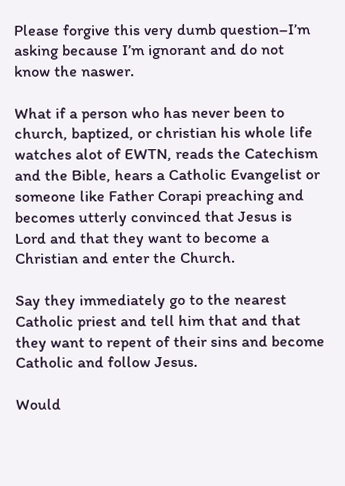Please forgive this very dumb question–I’m asking because I’m ignorant and do not know the naswer.

What if a person who has never been to church, baptized, or christian his whole life watches alot of EWTN, reads the Catechism and the Bible, hears a Catholic Evangelist or someone like Father Corapi preaching and becomes utterly convinced that Jesus is Lord and that they want to become a Christian and enter the Church.

Say they immediately go to the nearest Catholic priest and tell him that and that they want to repent of their sins and become Catholic and follow Jesus.

Would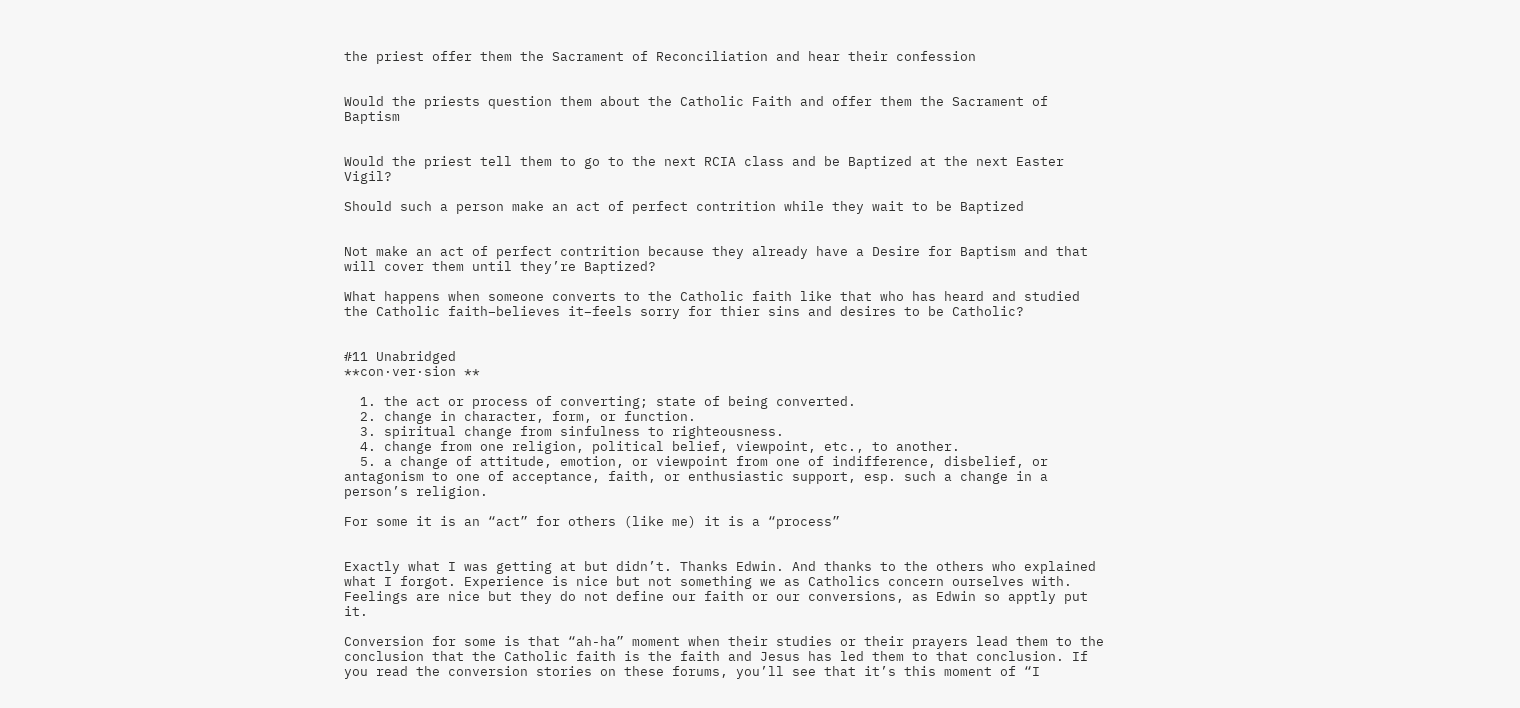the priest offer them the Sacrament of Reconciliation and hear their confession


Would the priests question them about the Catholic Faith and offer them the Sacrament of Baptism


Would the priest tell them to go to the next RCIA class and be Baptized at the next Easter Vigil?

Should such a person make an act of perfect contrition while they wait to be Baptized


Not make an act of perfect contrition because they already have a Desire for Baptism and that will cover them until they’re Baptized?

What happens when someone converts to the Catholic faith like that who has heard and studied the Catholic faith–believes it–feels sorry for thier sins and desires to be Catholic?


#11 Unabridged
**con·ver·sion **

  1. the act or process of converting; state of being converted.
  2. change in character, form, or function.
  3. spiritual change from sinfulness to righteousness.
  4. change from one religion, political belief, viewpoint, etc., to another.
  5. a change of attitude, emotion, or viewpoint from one of indifference, disbelief, or antagonism to one of acceptance, faith, or enthusiastic support, esp. such a change in a person’s religion.

For some it is an “act” for others (like me) it is a “process”


Exactly what I was getting at but didn’t. Thanks Edwin. And thanks to the others who explained what I forgot. Experience is nice but not something we as Catholics concern ourselves with. Feelings are nice but they do not define our faith or our conversions, as Edwin so apptly put it.

Conversion for some is that “ah-ha” moment when their studies or their prayers lead them to the conclusion that the Catholic faith is the faith and Jesus has led them to that conclusion. If you read the conversion stories on these forums, you’ll see that it’s this moment of “I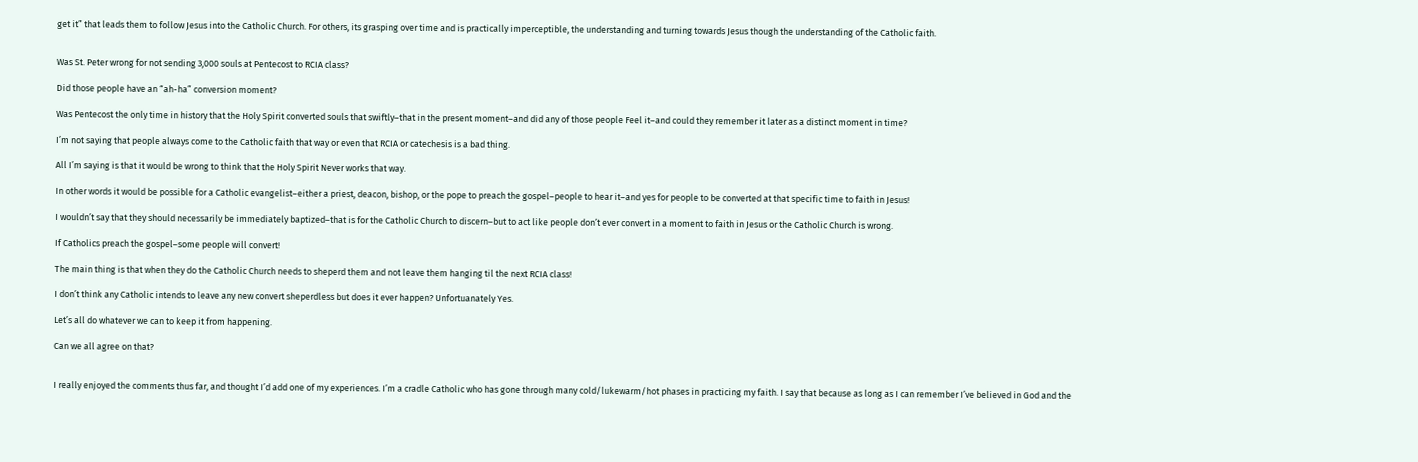get it” that leads them to follow Jesus into the Catholic Church. For others, its grasping over time and is practically imperceptible, the understanding and turning towards Jesus though the understanding of the Catholic faith.


Was St. Peter wrong for not sending 3,000 souls at Pentecost to RCIA class?

Did those people have an “ah-ha” conversion moment?

Was Pentecost the only time in history that the Holy Spirit converted souls that swiftly–that in the present moment–and did any of those people Feel it–and could they remember it later as a distinct moment in time?

I’m not saying that people always come to the Catholic faith that way or even that RCIA or catechesis is a bad thing.

All I’m saying is that it would be wrong to think that the Holy Spirit Never works that way.

In other words it would be possible for a Catholic evangelist–either a priest, deacon, bishop, or the pope to preach the gospel–people to hear it–and yes for people to be converted at that specific time to faith in Jesus!

I wouldn’t say that they should necessarily be immediately baptized–that is for the Catholic Church to discern–but to act like people don’t ever convert in a moment to faith in Jesus or the Catholic Church is wrong.

If Catholics preach the gospel–some people will convert!

The main thing is that when they do the Catholic Church needs to sheperd them and not leave them hanging til the next RCIA class!

I don’t think any Catholic intends to leave any new convert sheperdless but does it ever happen? Unfortuanately Yes.

Let’s all do whatever we can to keep it from happening.

Can we all agree on that?


I really enjoyed the comments thus far, and thought I’d add one of my experiences. I’m a cradle Catholic who has gone through many cold/lukewarm/hot phases in practicing my faith. I say that because as long as I can remember I’ve believed in God and the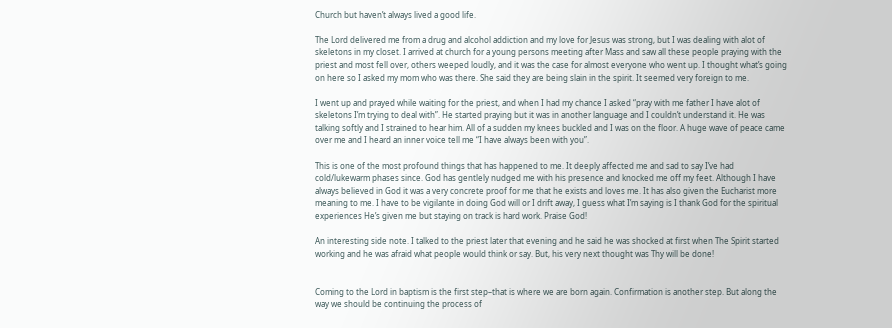Church but haven’t always lived a good life.

The Lord delivered me from a drug and alcohol addiction and my love for Jesus was strong, but I was dealing with alot of skeletons in my closet. I arrived at church for a young persons meeting after Mass and saw all these people praying with the priest and most fell over, others weeped loudly, and it was the case for almost everyone who went up. I thought what’s going on here so I asked my mom who was there. She said they are being slain in the spirit. It seemed very foreign to me.

I went up and prayed while waiting for the priest, and when I had my chance I asked “pray with me father I have alot of skeletons I’m trying to deal with”. He started praying but it was in another language and I couldn’t understand it. He was talking softly and I strained to hear him. All of a sudden my knees buckled and I was on the floor. A huge wave of peace came over me and I heard an inner voice tell me “I have always been with you”.

This is one of the most profound things that has happened to me. It deeply affected me and sad to say I’ve had cold/lukewarm phases since. God has gentlely nudged me with his presence and knocked me off my feet. Although I have always believed in God it was a very concrete proof for me that he exists and loves me. It has also given the Eucharist more meaning to me. I have to be vigilante in doing God will or I drift away, I guess what I’m saying is I thank God for the spiritual experiences He’s given me but staying on track is hard work. Praise God!

An interesting side note. I talked to the priest later that evening and he said he was shocked at first when The Spirit started working and he was afraid what people would think or say. But, his very next thought was Thy will be done!


Coming to the Lord in baptism is the first step–that is where we are born again. Confirmation is another step. But along the way we should be continuing the process of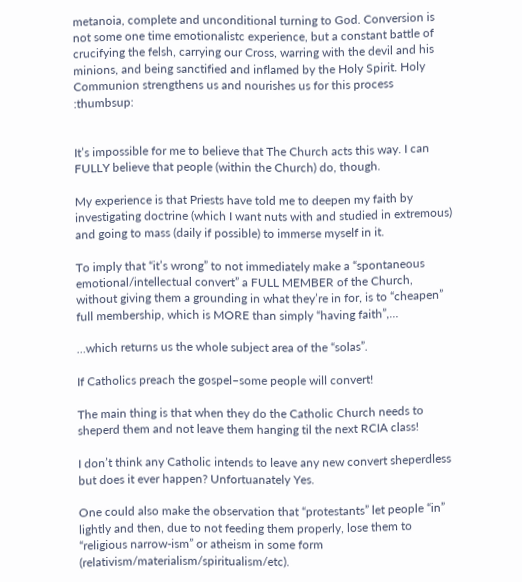metanoia, complete and unconditional turning to God. Conversion is not some one time emotionalistc experience, but a constant battle of crucifying the felsh, carrying our Cross, warring with the devil and his minions, and being sanctified and inflamed by the Holy Spirit. Holy Communion strengthens us and nourishes us for this process :thumbsup:


It’s impossible for me to believe that The Church acts this way. I can FULLY believe that people (within the Church) do, though.

My experience is that Priests have told me to deepen my faith by investigating doctrine (which I want nuts with and studied in extremous) and going to mass (daily if possible) to immerse myself in it.

To imply that “it’s wrong” to not immediately make a “spontaneous emotional/intellectual convert” a FULL MEMBER of the Church, without giving them a grounding in what they’re in for, is to “cheapen” full membership, which is MORE than simply “having faith”,…

…which returns us the whole subject area of the “solas”.

If Catholics preach the gospel–some people will convert!

The main thing is that when they do the Catholic Church needs to sheperd them and not leave them hanging til the next RCIA class!

I don’t think any Catholic intends to leave any new convert sheperdless but does it ever happen? Unfortuanately Yes.

One could also make the observation that “protestants” let people “in” lightly and then, due to not feeding them properly, lose them to “religious narrow-ism” or atheism in some form (relativism/materialism/spiritualism/etc).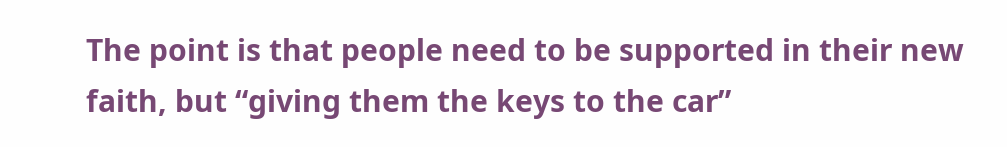The point is that people need to be supported in their new faith, but “giving them the keys to the car”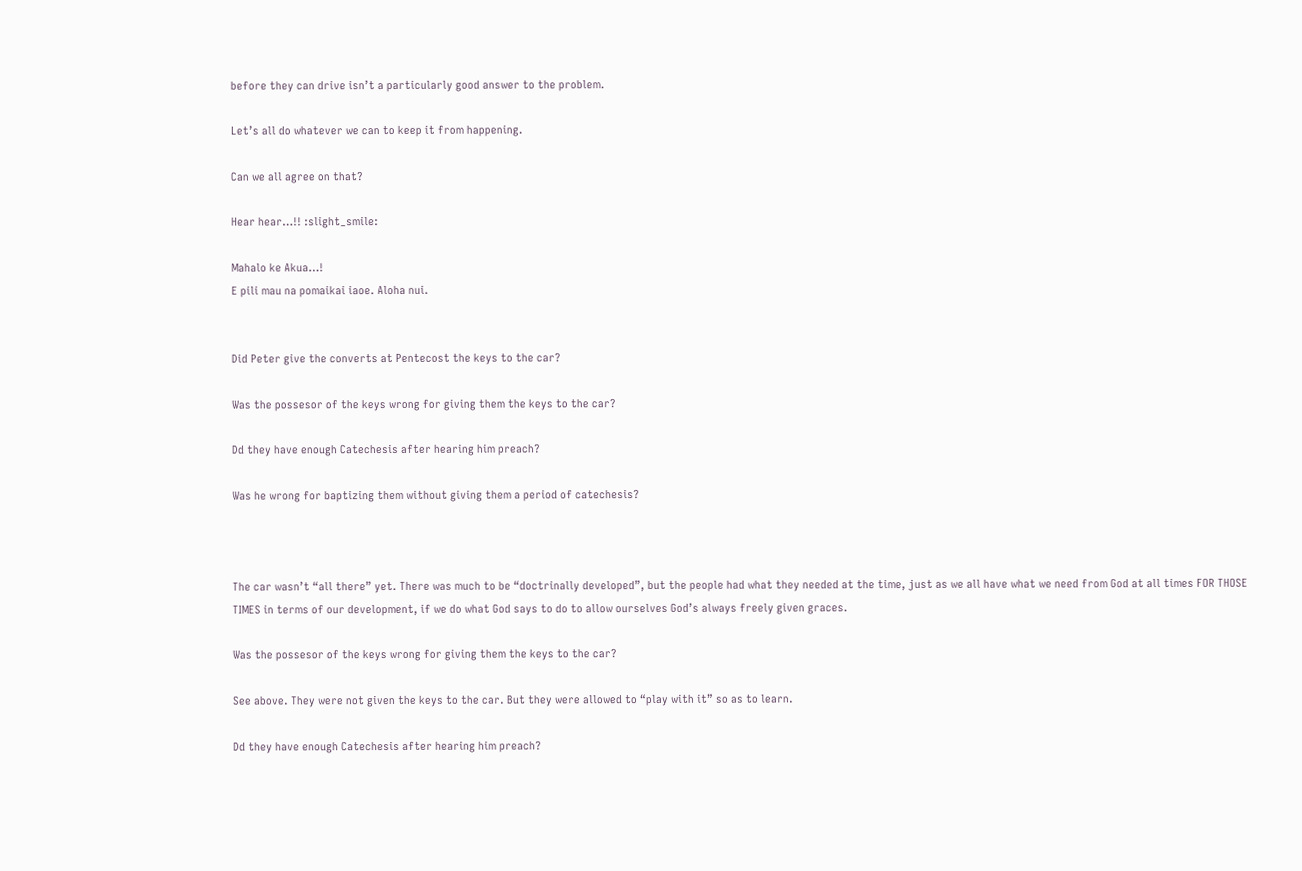before they can drive isn’t a particularly good answer to the problem.

Let’s all do whatever we can to keep it from happening.

Can we all agree on that?

Hear hear…!! :slight_smile:

Mahalo ke Akua…!
E pili mau na pomaikai iaoe. Aloha nui.


Did Peter give the converts at Pentecost the keys to the car?

Was the possesor of the keys wrong for giving them the keys to the car?

Dd they have enough Catechesis after hearing him preach?

Was he wrong for baptizing them without giving them a period of catechesis?



The car wasn’t “all there” yet. There was much to be “doctrinally developed”, but the people had what they needed at the time, just as we all have what we need from God at all times FOR THOSE TIMES in terms of our development, if we do what God says to do to allow ourselves God’s always freely given graces.

Was the possesor of the keys wrong for giving them the keys to the car?

See above. They were not given the keys to the car. But they were allowed to “play with it” so as to learn.

Dd they have enough Catechesis after hearing him preach?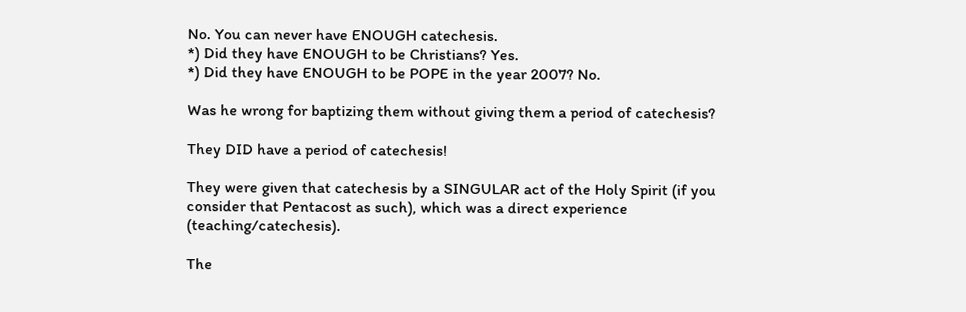No. You can never have ENOUGH catechesis.
*) Did they have ENOUGH to be Christians? Yes.
*) Did they have ENOUGH to be POPE in the year 2007? No.

Was he wrong for baptizing them without giving them a period of catechesis?

They DID have a period of catechesis!

They were given that catechesis by a SINGULAR act of the Holy Spirit (if you consider that Pentacost as such), which was a direct experience (teaching/catechesis).

The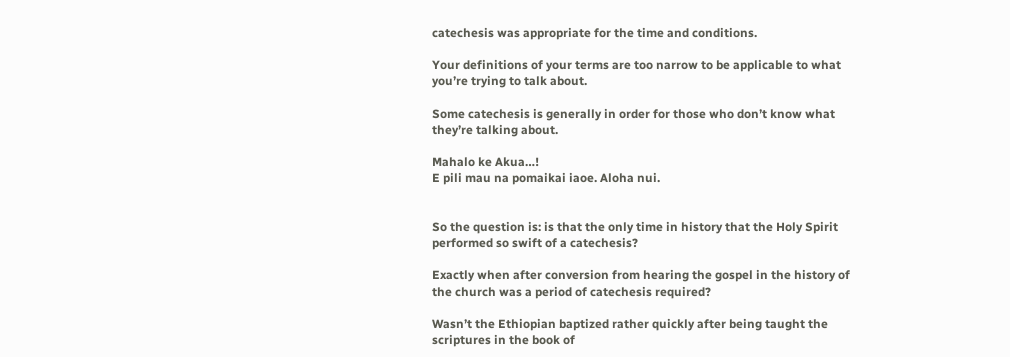catechesis was appropriate for the time and conditions.

Your definitions of your terms are too narrow to be applicable to what you’re trying to talk about.

Some catechesis is generally in order for those who don’t know what they’re talking about.

Mahalo ke Akua…!
E pili mau na pomaikai iaoe. Aloha nui.


So the question is: is that the only time in history that the Holy Spirit performed so swift of a catechesis?

Exactly when after conversion from hearing the gospel in the history of the church was a period of catechesis required?

Wasn’t the Ethiopian baptized rather quickly after being taught the scriptures in the book of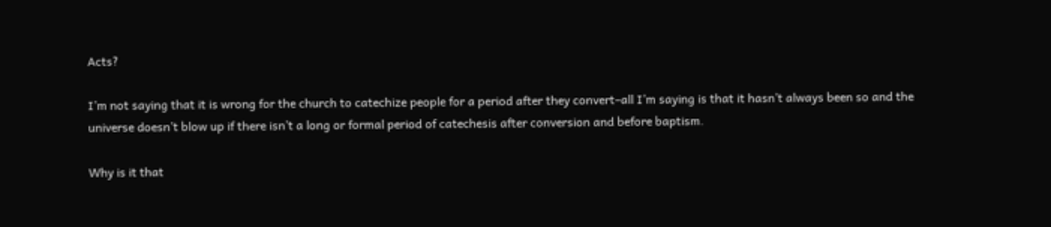Acts?

I’m not saying that it is wrong for the church to catechize people for a period after they convert–all I’m saying is that it hasn’t always been so and the universe doesn’t blow up if there isn’t a long or formal period of catechesis after conversion and before baptism.

Why is it that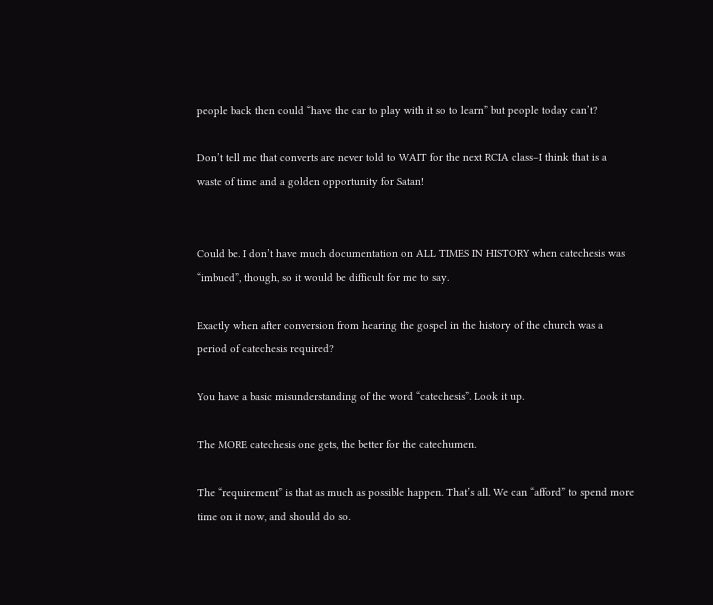people back then could “have the car to play with it so to learn” but people today can’t?

Don’t tell me that converts are never told to WAIT for the next RCIA class–I think that is a waste of time and a golden opportunity for Satan!


Could be. I don’t have much documentation on ALL TIMES IN HISTORY when catechesis was “imbued”, though, so it would be difficult for me to say.

Exactly when after conversion from hearing the gospel in the history of the church was a period of catechesis required?

You have a basic misunderstanding of the word “catechesis”. Look it up.

The MORE catechesis one gets, the better for the catechumen.

The “requirement” is that as much as possible happen. That’s all. We can “afford” to spend more time on it now, and should do so.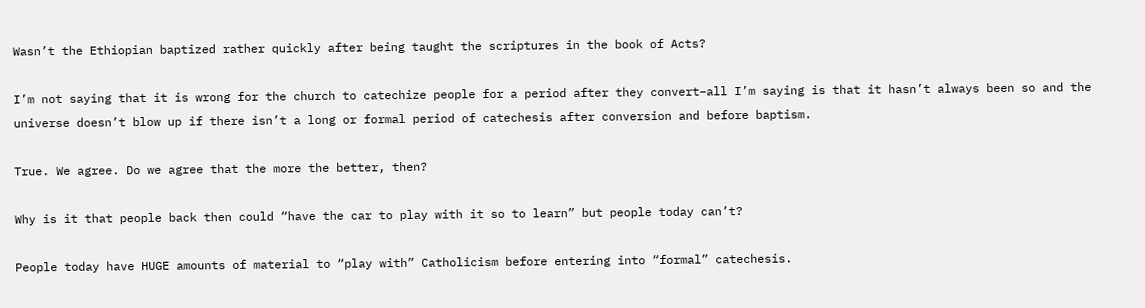Wasn’t the Ethiopian baptized rather quickly after being taught the scriptures in the book of Acts?

I’m not saying that it is wrong for the church to catechize people for a period after they convert–all I’m saying is that it hasn’t always been so and the universe doesn’t blow up if there isn’t a long or formal period of catechesis after conversion and before baptism.

True. We agree. Do we agree that the more the better, then?

Why is it that people back then could “have the car to play with it so to learn” but people today can’t?

People today have HUGE amounts of material to “play with” Catholicism before entering into “formal” catechesis.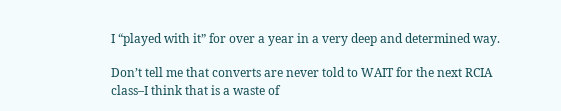I “played with it” for over a year in a very deep and determined way.

Don’t tell me that converts are never told to WAIT for the next RCIA class–I think that is a waste of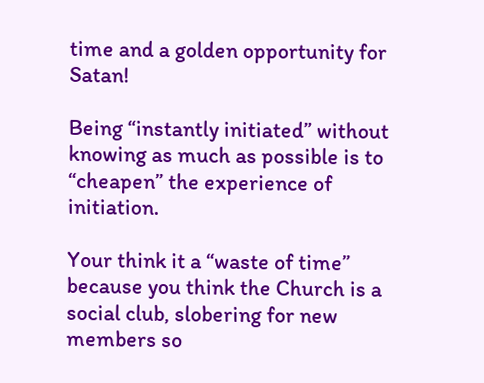time and a golden opportunity for Satan!

Being “instantly initiated” without knowing as much as possible is to “cheapen” the experience of initiation.

Your think it a “waste of time” because you think the Church is a social club, slobering for new members so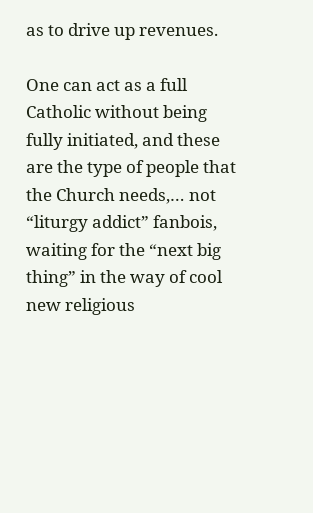as to drive up revenues.

One can act as a full Catholic without being fully initiated, and these are the type of people that the Church needs,… not “liturgy addict” fanbois, waiting for the “next big thing” in the way of cool new religious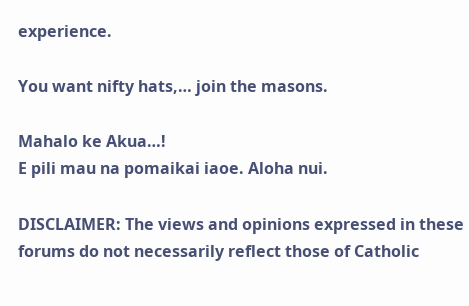experience.

You want nifty hats,… join the masons.

Mahalo ke Akua…!
E pili mau na pomaikai iaoe. Aloha nui.

DISCLAIMER: The views and opinions expressed in these forums do not necessarily reflect those of Catholic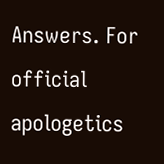Answers. For official apologetics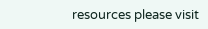resources please visit